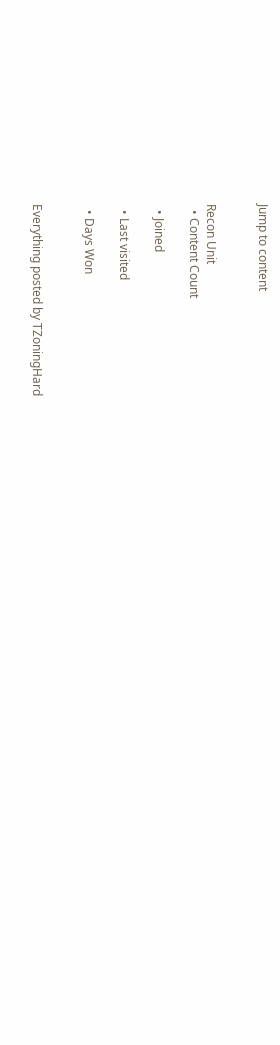Jump to content


Recon Unit
  • Content Count

  • Joined

  • Last visited

  • Days Won


Everything posted by TZoningHard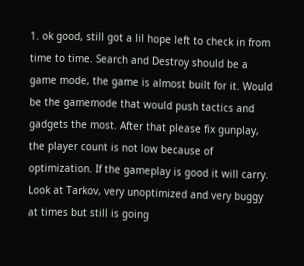1. ok good, still got a lil hope left to check in from time to time. Search and Destroy should be a game mode, the game is almost built for it. Would be the gamemode that would push tactics and gadgets the most. After that please fix gunplay, the player count is not low because of optimization. If the gameplay is good it will carry. Look at Tarkov, very unoptimized and very buggy at times but still is going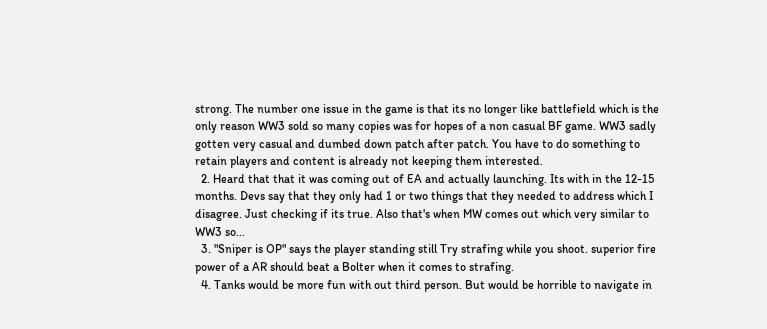strong. The number one issue in the game is that its no longer like battlefield which is the only reason WW3 sold so many copies was for hopes of a non casual BF game. WW3 sadly gotten very casual and dumbed down patch after patch. You have to do something to retain players and content is already not keeping them interested.
  2. Heard that that it was coming out of EA and actually launching. Its with in the 12-15 months. Devs say that they only had 1 or two things that they needed to address which I disagree. Just checking if its true. Also that's when MW comes out which very similar to WW3 so...
  3. "Sniper is OP" says the player standing still Try strafing while you shoot. superior fire power of a AR should beat a Bolter when it comes to strafing.
  4. Tanks would be more fun with out third person. But would be horrible to navigate in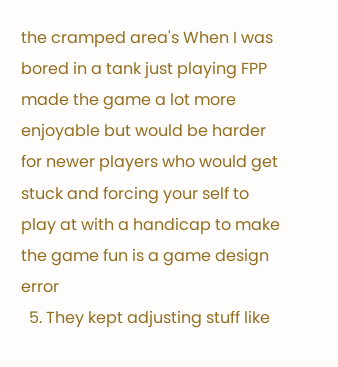the cramped area's When I was bored in a tank just playing FPP made the game a lot more enjoyable but would be harder for newer players who would get stuck and forcing your self to play at with a handicap to make the game fun is a game design error
  5. They kept adjusting stuff like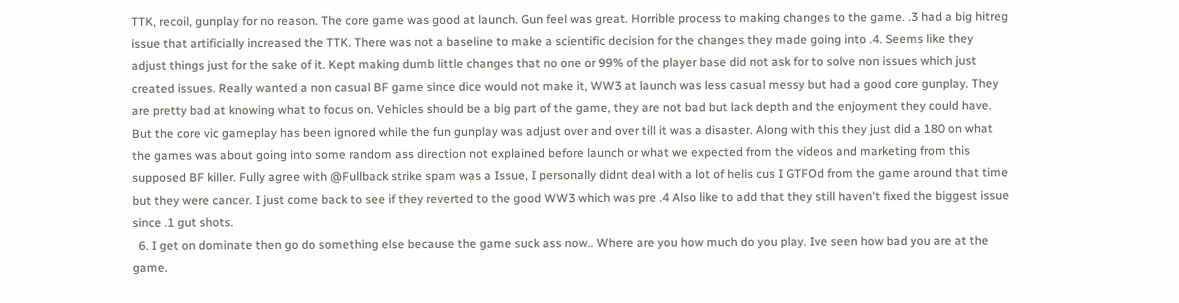TTK, recoil, gunplay for no reason. The core game was good at launch. Gun feel was great. Horrible process to making changes to the game. .3 had a big hitreg issue that artificially increased the TTK. There was not a baseline to make a scientific decision for the changes they made going into .4. Seems like they adjust things just for the sake of it. Kept making dumb little changes that no one or 99% of the player base did not ask for to solve non issues which just created issues. Really wanted a non casual BF game since dice would not make it, WW3 at launch was less casual messy but had a good core gunplay. They are pretty bad at knowing what to focus on. Vehicles should be a big part of the game, they are not bad but lack depth and the enjoyment they could have. But the core vic gameplay has been ignored while the fun gunplay was adjust over and over till it was a disaster. Along with this they just did a 180 on what the games was about going into some random ass direction not explained before launch or what we expected from the videos and marketing from this supposed BF killer. Fully agree with @Fullback strike spam was a Issue, I personally didnt deal with a lot of helis cus I GTFOd from the game around that time but they were cancer. I just come back to see if they reverted to the good WW3 which was pre .4 Also like to add that they still haven't fixed the biggest issue since .1 gut shots.
  6. I get on dominate then go do something else because the game suck ass now.. Where are you how much do you play. Ive seen how bad you are at the game.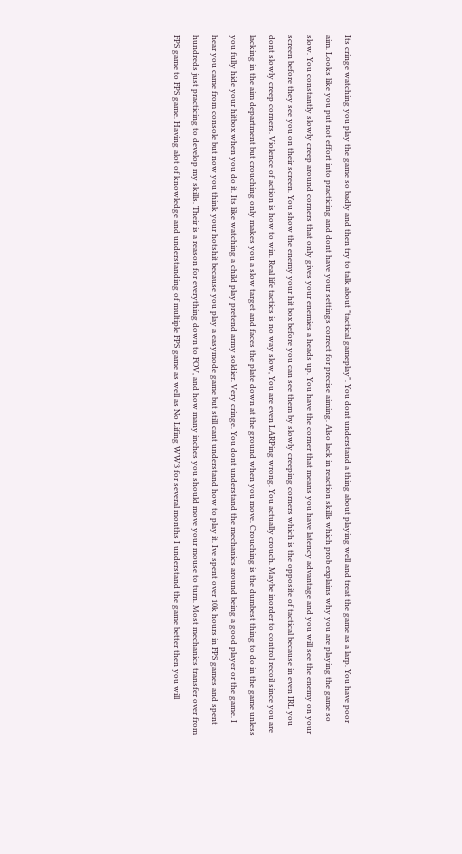Its cringe watching you play the game so badly and then try to talk about "tactical gameplay". You dont understand a thing about playing well and treat the game as a larp. You have poor aim. Looks like you put not effort into practicing and dont have your settings correct for precise aiming. Also lack in reaction skills which prob explains why you are playing the game so slow. You constantly slowly creep around corners that only gives your enemies a heads up. You have the corner that means you have latency advantage and you will see the enemy on your screen before they see you on their screen. You show the enemy your hit box before you can see them by slowly creeping corners which is the opposite of tactical because in even IRL you dont slowly creep corners. Violence of action is how to win. Real life tactics is no way slow, You are even LARPing wrong. You actually crouch. Maybe inorder to control recoil since you are lacking in the aim department but crouching only makes you a slow target and faces the plate down at the ground when you move. Crouching is the dumbest thing to do in the game unless you fully hide your hitbox when you do it. Its like watching a child play pretend army soldier. Very cringe. You dont understand the mechanics around being a good player or the game. I hear you came from console but now you think your hotshit because you play a easymode game but still cant understand how to play it. Ive spent over 10k hours in FPS games and spent hundreds just practicing to develop my skills. Their is a reason for everything down to FOV, and how many inches you should move your mouse to turn. Most mechanics transfer over from FPS game to FPS game. Having alot of knowledge and understanding of multiple FPS game as well as No Lifing WW3 for several months I understand the game better then you will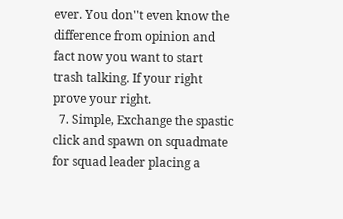ever. You don''t even know the difference from opinion and fact now you want to start trash talking. If your right prove your right.
  7. Simple, Exchange the spastic click and spawn on squadmate for squad leader placing a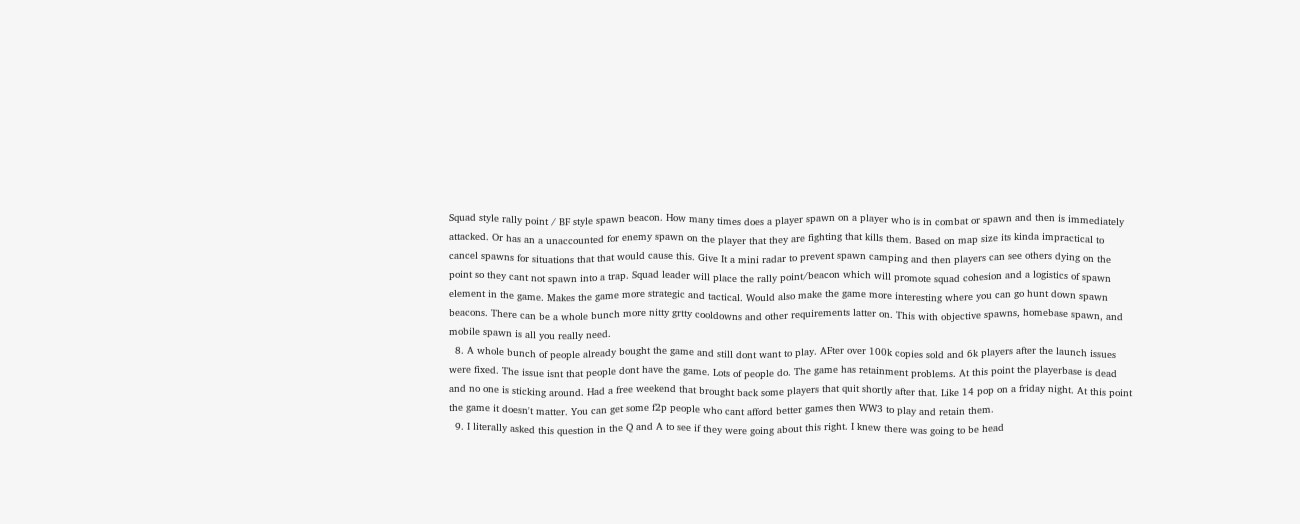Squad style rally point / BF style spawn beacon. How many times does a player spawn on a player who is in combat or spawn and then is immediately attacked. Or has an a unaccounted for enemy spawn on the player that they are fighting that kills them. Based on map size its kinda impractical to cancel spawns for situations that that would cause this. Give It a mini radar to prevent spawn camping and then players can see others dying on the point so they cant not spawn into a trap. Squad leader will place the rally point/beacon which will promote squad cohesion and a logistics of spawn element in the game. Makes the game more strategic and tactical. Would also make the game more interesting where you can go hunt down spawn beacons. There can be a whole bunch more nitty grtty cooldowns and other requirements latter on. This with objective spawns, homebase spawn, and mobile spawn is all you really need.
  8. A whole bunch of people already bought the game and still dont want to play. AFter over 100k copies sold and 6k players after the launch issues were fixed. The issue isnt that people dont have the game. Lots of people do. The game has retainment problems. At this point the playerbase is dead and no one is sticking around. Had a free weekend that brought back some players that quit shortly after that. Like 14 pop on a friday night. At this point the game it doesn't matter. You can get some f2p people who cant afford better games then WW3 to play and retain them.
  9. I literally asked this question in the Q and A to see if they were going about this right. I knew there was going to be head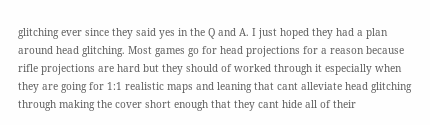glitching ever since they said yes in the Q and A. I just hoped they had a plan around head glitching. Most games go for head projections for a reason because rifle projections are hard but they should of worked through it especially when they are going for 1:1 realistic maps and leaning that cant alleviate head glitching through making the cover short enough that they cant hide all of their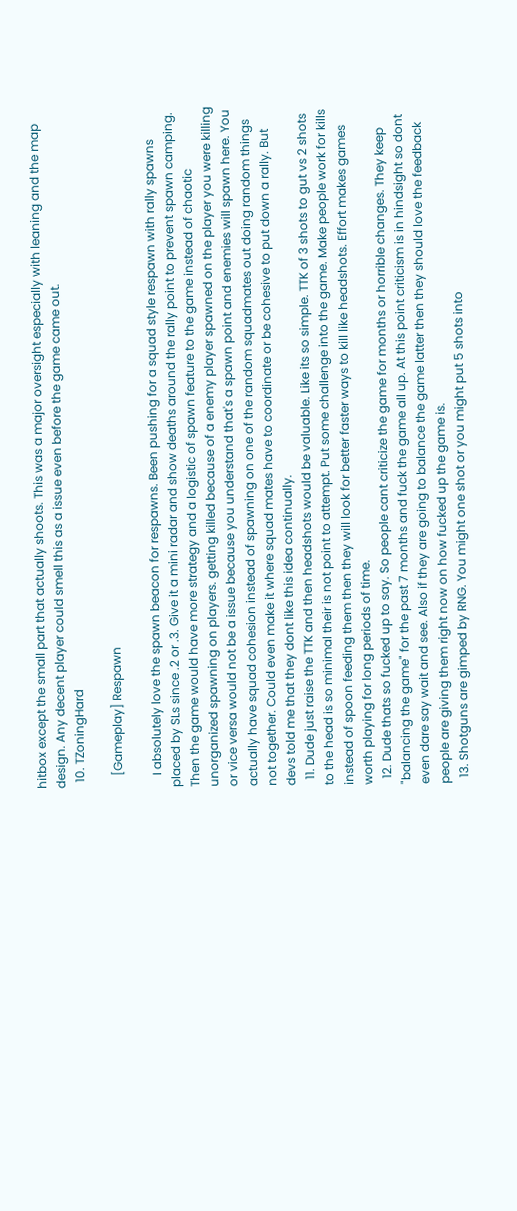hitbox except the small part that actually shoots. This was a major oversight especially with leaning and the map design. Any decent player could smell this as a issue even before the game came out.
  10. TZoningHard

    [Gameplay] Respawn

    I absolutely love the spawn beacon for respawns. Been pushing for a squad style respawn with rally spawns placed by SLs since .2 or .3. Give it a mini radar and show deaths around the rally point to prevent spawn camping. Then the game would have more strategy and a logistic of spawn feature to the game instead of chaotic unorganized spawning on players. getting killed because of a enemy player spawned on the player you were killing or vice versa would not be a issue because you understand that's a spawn point and enemies will spawn here. You actually have squad cohesion instead of spawning on one of the random squadmates out doing random things not together. Could even make it where squad mates have to coordinate or be cohesive to put down a rally. But devs told me that they dont like this idea continually.
  11. Dude just raise the TTK and then headshots would be valuable. Like its so simple. TTK of 3 shots to gut vs 2 shots to the head is so minimal their is not point to attempt. Put some challenge into the game. Make people work for kills instead of spoon feeding them then they will look for better faster ways to kill like headshots. Effort makes games worth playing for long periods of time.
  12. Dude thats so fucked up to say. So people cant criticize the game for months or horrible changes. They keep "balancing the game" for the past 7 months and fuck the game all up. At this point criticism is in hindsight so dont even dare say wait and see. Also if they are going to balance the game latter then they should love the feedback people are giving them right now on how fucked up the game is.
  13. Shotguns are gimped by RNG. You might one shot or you might put 5 shots into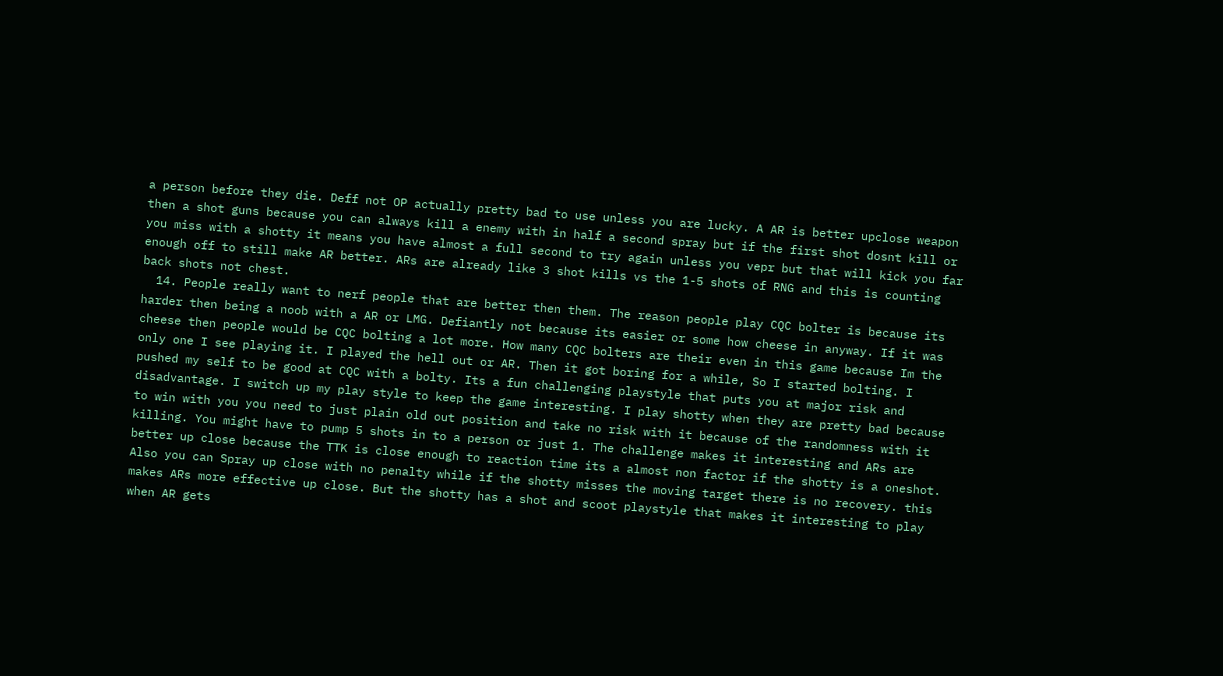a person before they die. Deff not OP actually pretty bad to use unless you are lucky. A AR is better upclose weapon then a shot guns because you can always kill a enemy with in half a second spray but if the first shot dosnt kill or you miss with a shotty it means you have almost a full second to try again unless you vepr but that will kick you far enough off to still make AR better. ARs are already like 3 shot kills vs the 1-5 shots of RNG and this is counting back shots not chest.
  14. People really want to nerf people that are better then them. The reason people play CQC bolter is because its harder then being a noob with a AR or LMG. Defiantly not because its easier or some how cheese in anyway. If it was cheese then people would be CQC bolting a lot more. How many CQC bolters are their even in this game because Im the only one I see playing it. I played the hell out or AR. Then it got boring for a while, So I started bolting. I pushed my self to be good at CQC with a bolty. Its a fun challenging playstyle that puts you at major risk and disadvantage. I switch up my play style to keep the game interesting. I play shotty when they are pretty bad because to win with you you need to just plain old out position and take no risk with it because of the randomness with it killing. You might have to pump 5 shots in to a person or just 1. The challenge makes it interesting and ARs are better up close because the TTK is close enough to reaction time its a almost non factor if the shotty is a oneshot. Also you can Spray up close with no penalty while if the shotty misses the moving target there is no recovery. this makes ARs more effective up close. But the shotty has a shot and scoot playstyle that makes it interesting to play when AR gets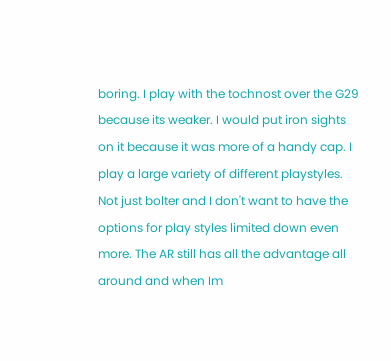boring. I play with the tochnost over the G29 because its weaker. I would put iron sights on it because it was more of a handy cap. I play a large variety of different playstyles. Not just bolter and I don't want to have the options for play styles limited down even more. The AR still has all the advantage all around and when Im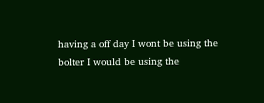having a off day I wont be using the bolter I would be using the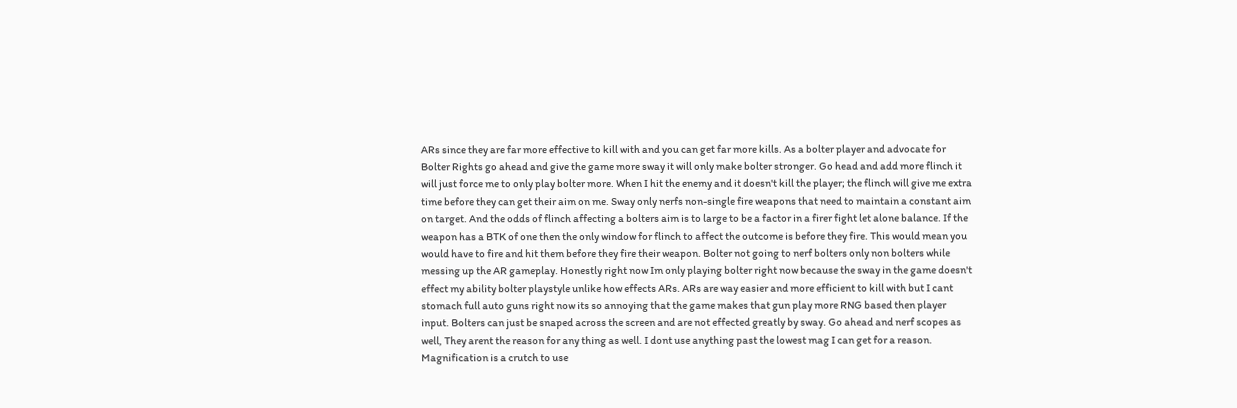ARs since they are far more effective to kill with and you can get far more kills. As a bolter player and advocate for Bolter Rights go ahead and give the game more sway it will only make bolter stronger. Go head and add more flinch it will just force me to only play bolter more. When I hit the enemy and it doesn't kill the player; the flinch will give me extra time before they can get their aim on me. Sway only nerfs non-single fire weapons that need to maintain a constant aim on target. And the odds of flinch affecting a bolters aim is to large to be a factor in a firer fight let alone balance. If the weapon has a BTK of one then the only window for flinch to affect the outcome is before they fire. This would mean you would have to fire and hit them before they fire their weapon. Bolter not going to nerf bolters only non bolters while messing up the AR gameplay. Honestly right now Im only playing bolter right now because the sway in the game doesn't effect my ability bolter playstyle unlike how effects ARs. ARs are way easier and more efficient to kill with but I cant stomach full auto guns right now its so annoying that the game makes that gun play more RNG based then player input. Bolters can just be snaped across the screen and are not effected greatly by sway. Go ahead and nerf scopes as well, They arent the reason for any thing as well. I dont use anything past the lowest mag I can get for a reason. Magnification is a crutch to use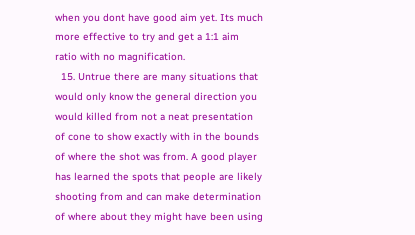when you dont have good aim yet. Its much more effective to try and get a 1:1 aim ratio with no magnification.
  15. Untrue there are many situations that would only know the general direction you would killed from not a neat presentation of cone to show exactly with in the bounds of where the shot was from. A good player has learned the spots that people are likely shooting from and can make determination of where about they might have been using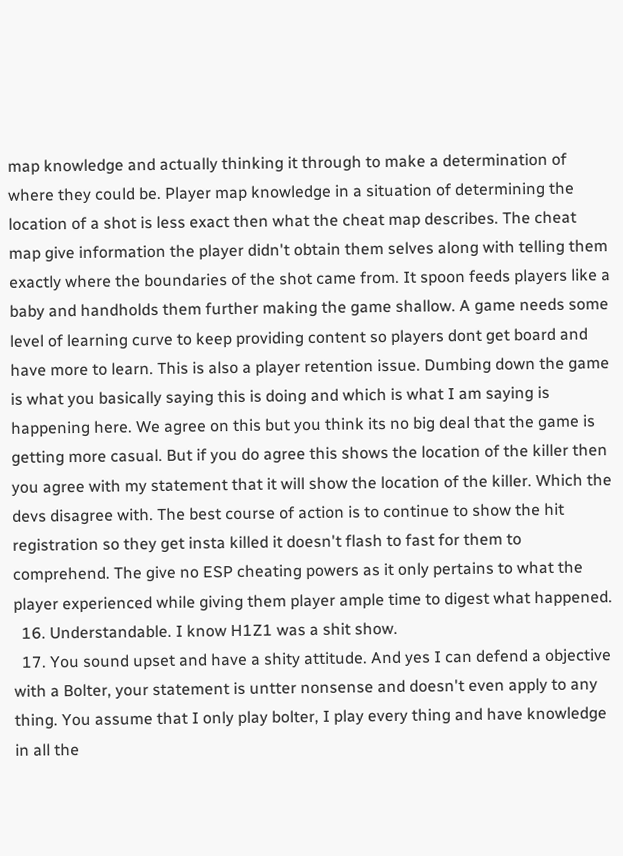map knowledge and actually thinking it through to make a determination of where they could be. Player map knowledge in a situation of determining the location of a shot is less exact then what the cheat map describes. The cheat map give information the player didn't obtain them selves along with telling them exactly where the boundaries of the shot came from. It spoon feeds players like a baby and handholds them further making the game shallow. A game needs some level of learning curve to keep providing content so players dont get board and have more to learn. This is also a player retention issue. Dumbing down the game is what you basically saying this is doing and which is what I am saying is happening here. We agree on this but you think its no big deal that the game is getting more casual. But if you do agree this shows the location of the killer then you agree with my statement that it will show the location of the killer. Which the devs disagree with. The best course of action is to continue to show the hit registration so they get insta killed it doesn't flash to fast for them to comprehend. The give no ESP cheating powers as it only pertains to what the player experienced while giving them player ample time to digest what happened.
  16. Understandable. I know H1Z1 was a shit show.
  17. You sound upset and have a shity attitude. And yes I can defend a objective with a Bolter, your statement is untter nonsense and doesn't even apply to any thing. You assume that I only play bolter, I play every thing and have knowledge in all the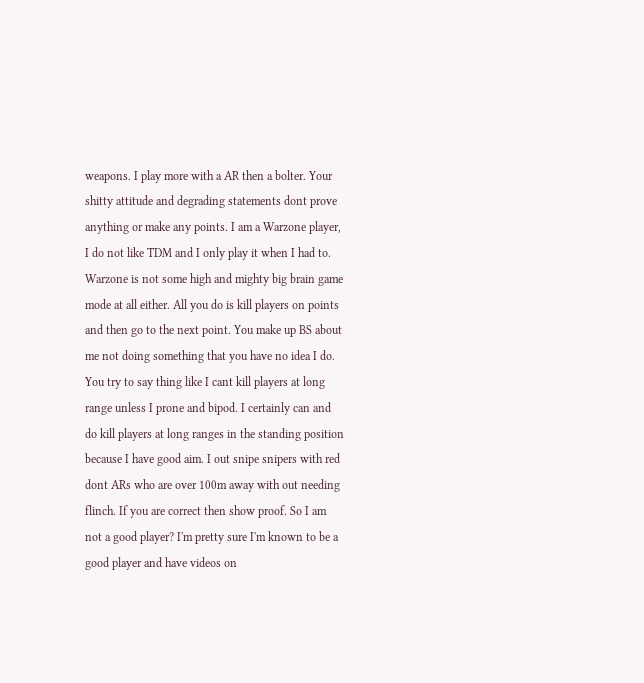weapons. I play more with a AR then a bolter. Your shitty attitude and degrading statements dont prove anything or make any points. I am a Warzone player, I do not like TDM and I only play it when I had to. Warzone is not some high and mighty big brain game mode at all either. All you do is kill players on points and then go to the next point. You make up BS about me not doing something that you have no idea I do. You try to say thing like I cant kill players at long range unless I prone and bipod. I certainly can and do kill players at long ranges in the standing position because I have good aim. I out snipe snipers with red dont ARs who are over 100m away with out needing flinch. If you are correct then show proof. So I am not a good player? I'm pretty sure I'm known to be a good player and have videos on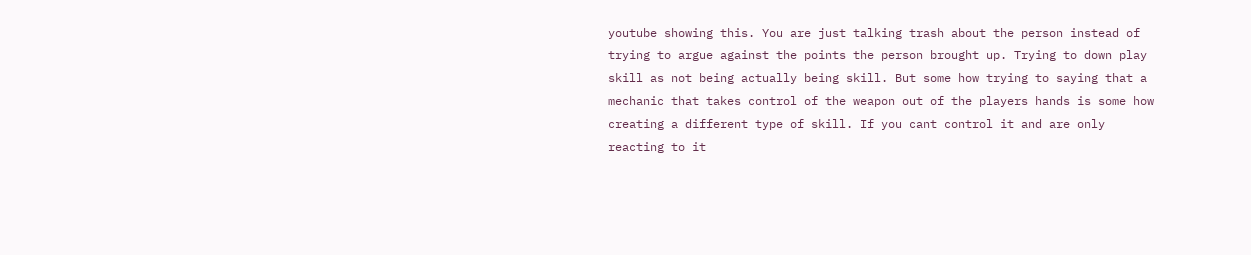youtube showing this. You are just talking trash about the person instead of trying to argue against the points the person brought up. Trying to down play skill as not being actually being skill. But some how trying to saying that a mechanic that takes control of the weapon out of the players hands is some how creating a different type of skill. If you cant control it and are only reacting to it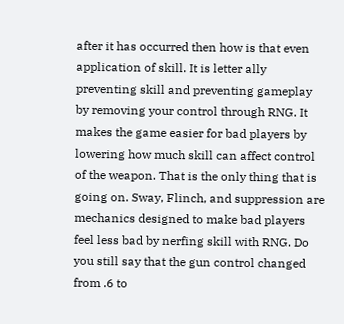after it has occurred then how is that even application of skill. It is letter ally preventing skill and preventing gameplay by removing your control through RNG. It makes the game easier for bad players by lowering how much skill can affect control of the weapon. That is the only thing that is going on. Sway, Flinch, and suppression are mechanics designed to make bad players feel less bad by nerfing skill with RNG. Do you still say that the gun control changed from .6 to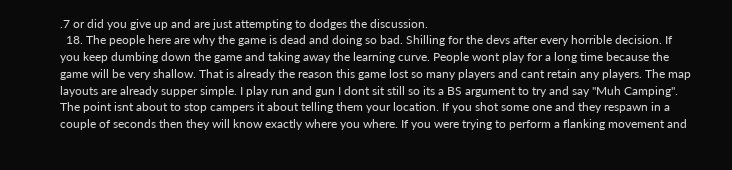.7 or did you give up and are just attempting to dodges the discussion.
  18. The people here are why the game is dead and doing so bad. Shilling for the devs after every horrible decision. If you keep dumbing down the game and taking away the learning curve. People wont play for a long time because the game will be very shallow. That is already the reason this game lost so many players and cant retain any players. The map layouts are already supper simple. I play run and gun I dont sit still so its a BS argument to try and say "Muh Camping". The point isnt about to stop campers it about telling them your location. If you shot some one and they respawn in a couple of seconds then they will know exactly where you where. If you were trying to perform a flanking movement and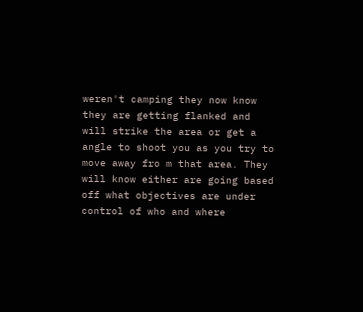weren't camping they now know they are getting flanked and will strike the area or get a angle to shoot you as you try to move away fro m that area. They will know either are going based off what objectives are under control of who and where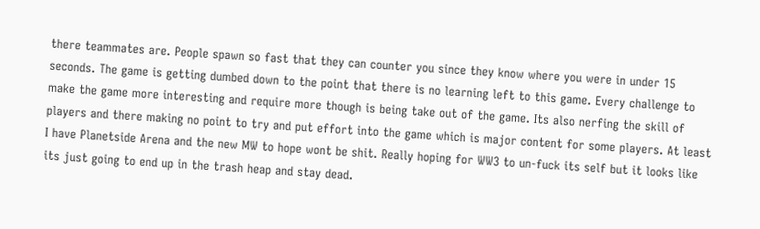there teammates are. People spawn so fast that they can counter you since they know where you were in under 15 seconds. The game is getting dumbed down to the point that there is no learning left to this game. Every challenge to make the game more interesting and require more though is being take out of the game. Its also nerfing the skill of players and there making no point to try and put effort into the game which is major content for some players. At least I have Planetside Arena and the new MW to hope wont be shit. Really hoping for WW3 to un-fuck its self but it looks like its just going to end up in the trash heap and stay dead.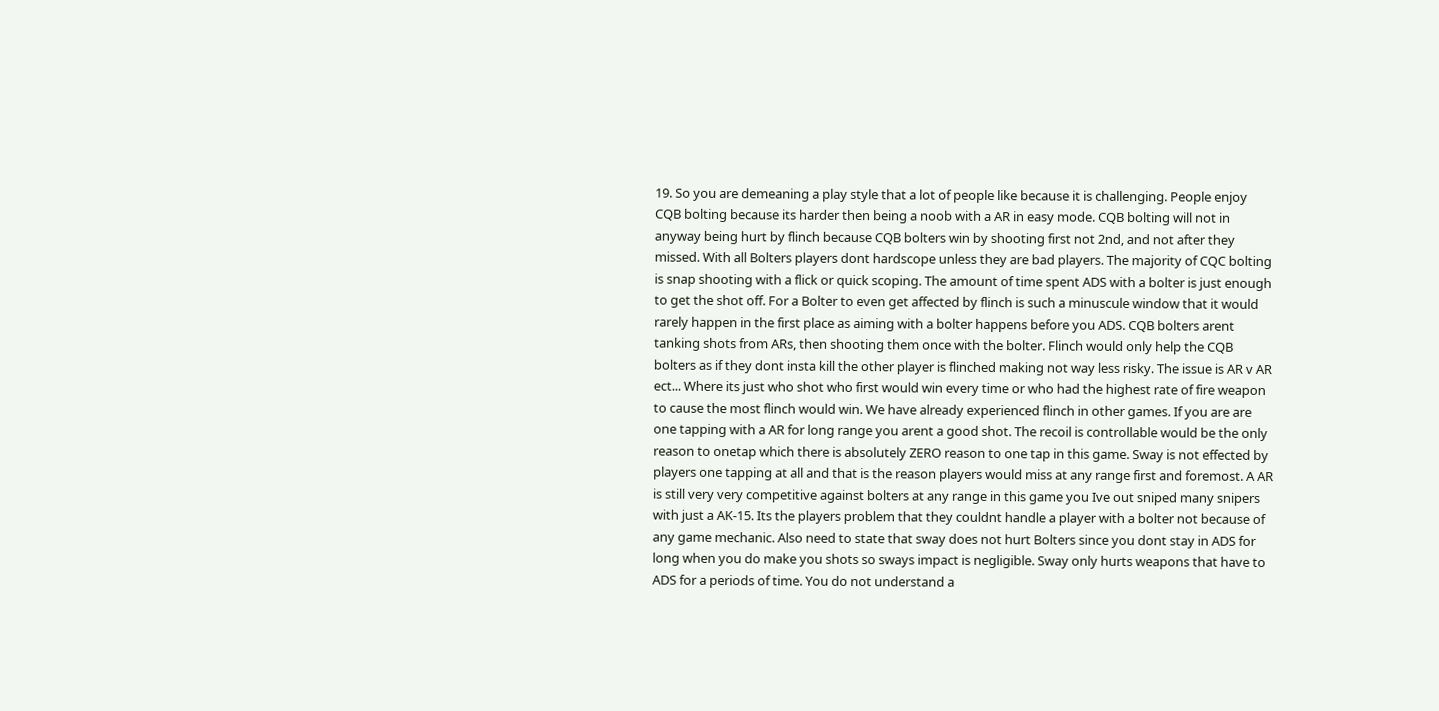19. So you are demeaning a play style that a lot of people like because it is challenging. People enjoy CQB bolting because its harder then being a noob with a AR in easy mode. CQB bolting will not in anyway being hurt by flinch because CQB bolters win by shooting first not 2nd, and not after they missed. With all Bolters players dont hardscope unless they are bad players. The majority of CQC bolting is snap shooting with a flick or quick scoping. The amount of time spent ADS with a bolter is just enough to get the shot off. For a Bolter to even get affected by flinch is such a minuscule window that it would rarely happen in the first place as aiming with a bolter happens before you ADS. CQB bolters arent tanking shots from ARs, then shooting them once with the bolter. Flinch would only help the CQB bolters as if they dont insta kill the other player is flinched making not way less risky. The issue is AR v AR ect... Where its just who shot who first would win every time or who had the highest rate of fire weapon to cause the most flinch would win. We have already experienced flinch in other games. If you are are one tapping with a AR for long range you arent a good shot. The recoil is controllable would be the only reason to onetap which there is absolutely ZERO reason to one tap in this game. Sway is not effected by players one tapping at all and that is the reason players would miss at any range first and foremost. A AR is still very very competitive against bolters at any range in this game you Ive out sniped many snipers with just a AK-15. Its the players problem that they couldnt handle a player with a bolter not because of any game mechanic. Also need to state that sway does not hurt Bolters since you dont stay in ADS for long when you do make you shots so sways impact is negligible. Sway only hurts weapons that have to ADS for a periods of time. You do not understand a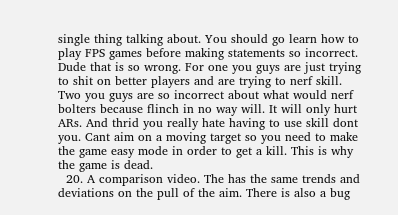single thing talking about. You should go learn how to play FPS games before making statements so incorrect. Dude that is so wrong. For one you guys are just trying to shit on better players and are trying to nerf skill. Two you guys are so incorrect about what would nerf bolters because flinch in no way will. It will only hurt ARs. And thrid you really hate having to use skill dont you. Cant aim on a moving target so you need to make the game easy mode in order to get a kill. This is why the game is dead.
  20. A comparison video. The has the same trends and deviations on the pull of the aim. There is also a bug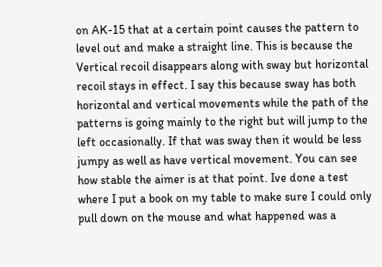on AK-15 that at a certain point causes the pattern to level out and make a straight line. This is because the Vertical recoil disappears along with sway but horizontal recoil stays in effect. I say this because sway has both horizontal and vertical movements while the path of the patterns is going mainly to the right but will jump to the left occasionally. If that was sway then it would be less jumpy as well as have vertical movement. You can see how stable the aimer is at that point. Ive done a test where I put a book on my table to make sure I could only pull down on the mouse and what happened was a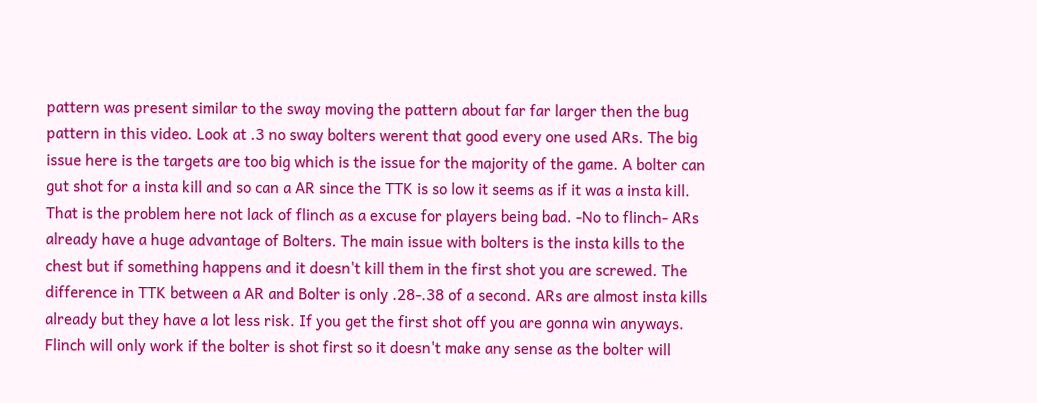pattern was present similar to the sway moving the pattern about far far larger then the bug pattern in this video. Look at .3 no sway bolters werent that good every one used ARs. The big issue here is the targets are too big which is the issue for the majority of the game. A bolter can gut shot for a insta kill and so can a AR since the TTK is so low it seems as if it was a insta kill. That is the problem here not lack of flinch as a excuse for players being bad. -No to flinch- ARs already have a huge advantage of Bolters. The main issue with bolters is the insta kills to the chest but if something happens and it doesn't kill them in the first shot you are screwed. The difference in TTK between a AR and Bolter is only .28-.38 of a second. ARs are almost insta kills already but they have a lot less risk. If you get the first shot off you are gonna win anyways. Flinch will only work if the bolter is shot first so it doesn't make any sense as the bolter will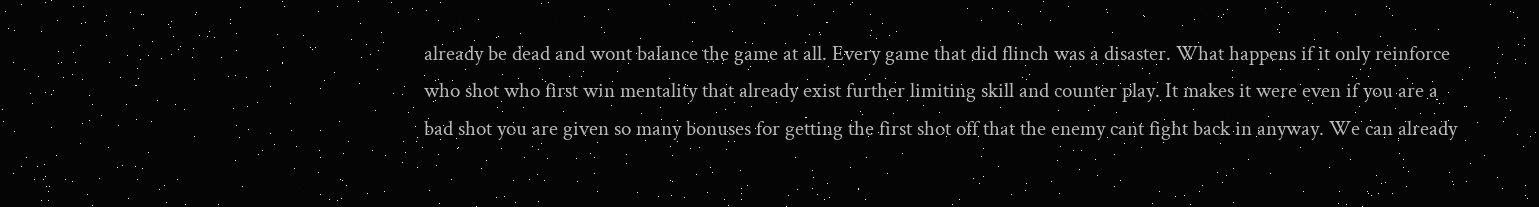already be dead and wont balance the game at all. Every game that did flinch was a disaster. What happens if it only reinforce who shot who first win mentality that already exist further limiting skill and counter play. It makes it were even if you are a bad shot you are given so many bonuses for getting the first shot off that the enemy cant fight back in anyway. We can already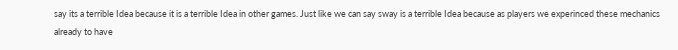say its a terrible Idea because it is a terrible Idea in other games. Just like we can say sway is a terrible Idea because as players we experinced these mechanics already to have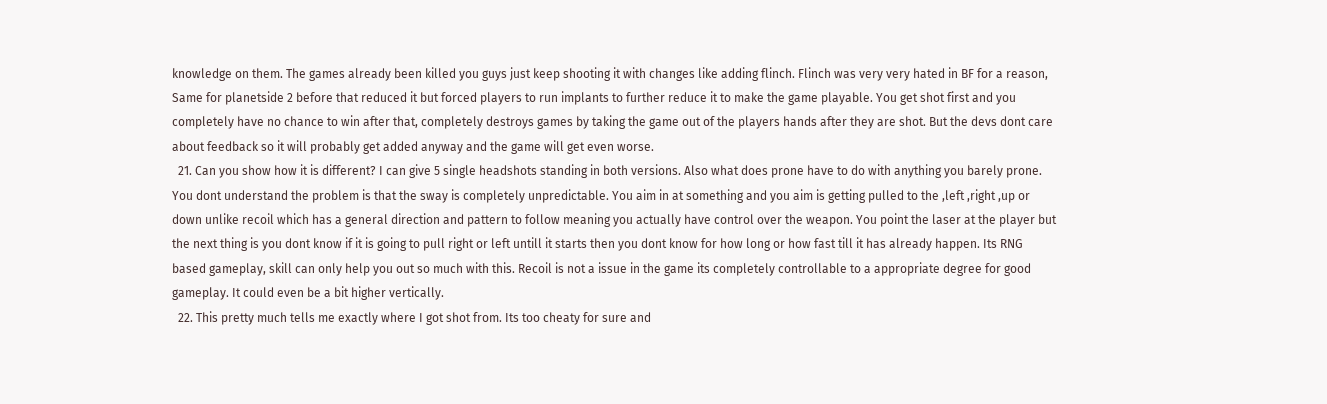knowledge on them. The games already been killed you guys just keep shooting it with changes like adding flinch. Flinch was very very hated in BF for a reason, Same for planetside 2 before that reduced it but forced players to run implants to further reduce it to make the game playable. You get shot first and you completely have no chance to win after that, completely destroys games by taking the game out of the players hands after they are shot. But the devs dont care about feedback so it will probably get added anyway and the game will get even worse.
  21. Can you show how it is different? I can give 5 single headshots standing in both versions. Also what does prone have to do with anything you barely prone. You dont understand the problem is that the sway is completely unpredictable. You aim in at something and you aim is getting pulled to the ,left ,right ,up or down unlike recoil which has a general direction and pattern to follow meaning you actually have control over the weapon. You point the laser at the player but the next thing is you dont know if it is going to pull right or left untill it starts then you dont know for how long or how fast till it has already happen. Its RNG based gameplay, skill can only help you out so much with this. Recoil is not a issue in the game its completely controllable to a appropriate degree for good gameplay. It could even be a bit higher vertically.
  22. This pretty much tells me exactly where I got shot from. Its too cheaty for sure and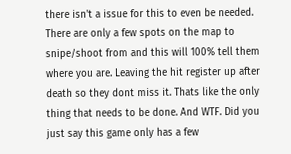there isn't a issue for this to even be needed. There are only a few spots on the map to snipe/shoot from and this will 100% tell them where you are. Leaving the hit register up after death so they dont miss it. Thats like the only thing that needs to be done. And WTF. Did you just say this game only has a few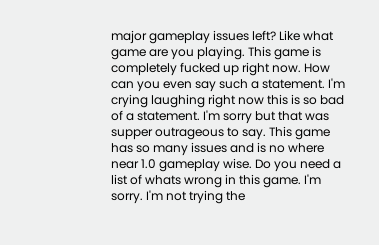major gameplay issues left? Like what game are you playing. This game is completely fucked up right now. How can you even say such a statement. I'm crying laughing right now this is so bad of a statement. I'm sorry but that was supper outrageous to say. This game has so many issues and is no where near 1.0 gameplay wise. Do you need a list of whats wrong in this game. I'm sorry. I'm not trying the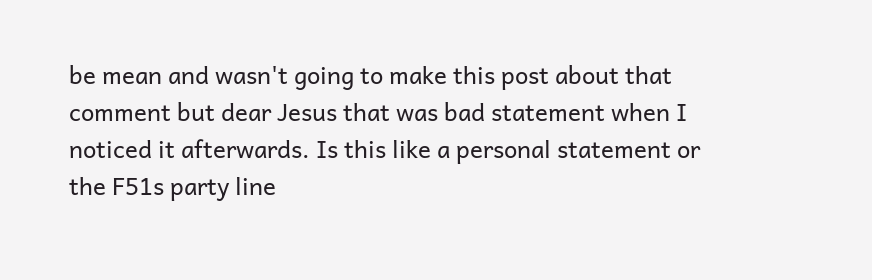be mean and wasn't going to make this post about that comment but dear Jesus that was bad statement when I noticed it afterwards. Is this like a personal statement or the F51s party line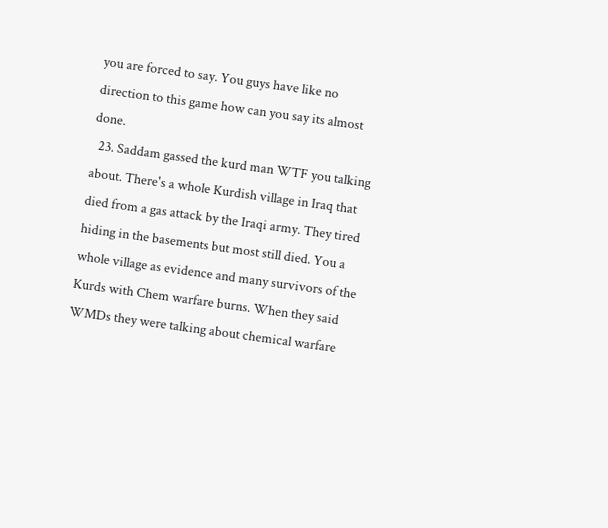you are forced to say. You guys have like no direction to this game how can you say its almost done.
  23. Saddam gassed the kurd man WTF you talking about. There's a whole Kurdish village in Iraq that died from a gas attack by the Iraqi army. They tired hiding in the basements but most still died. You a whole village as evidence and many survivors of the Kurds with Chem warfare burns. When they said WMDs they were talking about chemical warfare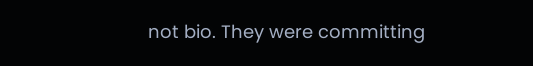not bio. They were committing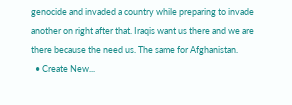genocide and invaded a country while preparing to invade another on right after that. Iraqis want us there and we are there because the need us. The same for Afghanistan.
  • Create New...